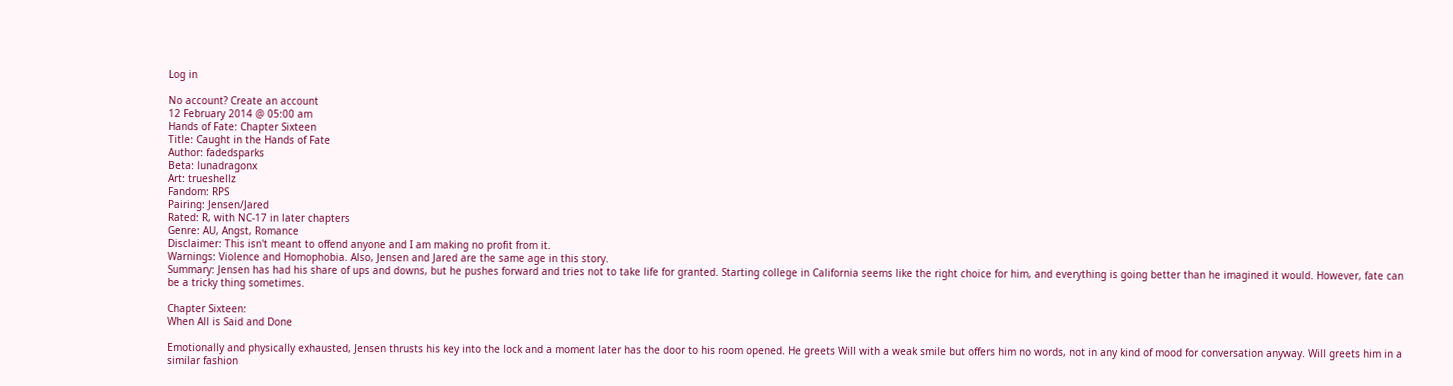Log in

No account? Create an account
12 February 2014 @ 05:00 am
Hands of Fate: Chapter Sixteen
Title: Caught in the Hands of Fate
Author: fadedsparks
Beta: lunadragonx
Art: trueshellz
Fandom: RPS
Pairing: Jensen/Jared
Rated: R, with NC-17 in later chapters
Genre: AU, Angst, Romance
Disclaimer: This isn't meant to offend anyone and I am making no profit from it.
Warnings: Violence and Homophobia. Also, Jensen and Jared are the same age in this story.
Summary: Jensen has had his share of ups and downs, but he pushes forward and tries not to take life for granted. Starting college in California seems like the right choice for him, and everything is going better than he imagined it would. However, fate can be a tricky thing sometimes.

Chapter Sixteen:
When All is Said and Done

Emotionally and physically exhausted, Jensen thrusts his key into the lock and a moment later has the door to his room opened. He greets Will with a weak smile but offers him no words, not in any kind of mood for conversation anyway. Will greets him in a similar fashion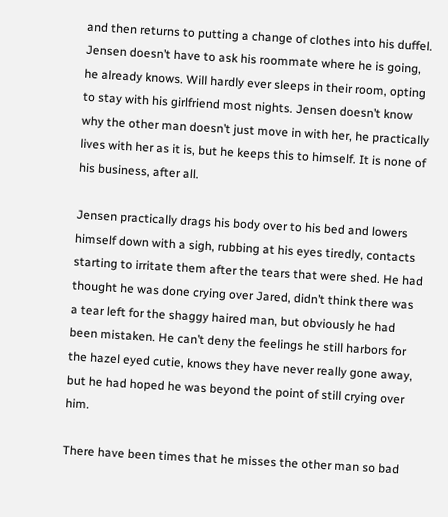and then returns to putting a change of clothes into his duffel. Jensen doesn’t have to ask his roommate where he is going, he already knows. Will hardly ever sleeps in their room, opting to stay with his girlfriend most nights. Jensen doesn’t know why the other man doesn’t just move in with her, he practically lives with her as it is, but he keeps this to himself. It is none of his business, after all.

Jensen practically drags his body over to his bed and lowers himself down with a sigh, rubbing at his eyes tiredly, contacts starting to irritate them after the tears that were shed. He had thought he was done crying over Jared, didn’t think there was a tear left for the shaggy haired man, but obviously he had been mistaken. He can’t deny the feelings he still harbors for the hazel eyed cutie, knows they have never really gone away, but he had hoped he was beyond the point of still crying over him.

There have been times that he misses the other man so bad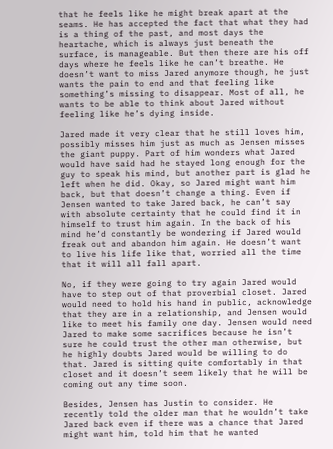that he feels like he might break apart at the seams. He has accepted the fact that what they had is a thing of the past, and most days the heartache, which is always just beneath the surface, is manageable. But then there are his off days where he feels like he can’t breathe. He doesn’t want to miss Jared anymore though, he just wants the pain to end and that feeling like something’s missing to disappear. Most of all, he wants to be able to think about Jared without feeling like he’s dying inside.

Jared made it very clear that he still loves him, possibly misses him just as much as Jensen misses the giant puppy. Part of him wonders what Jared would have said had he stayed long enough for the guy to speak his mind, but another part is glad he left when he did. Okay, so Jared might want him back, but that doesn’t change a thing. Even if Jensen wanted to take Jared back, he can’t say with absolute certainty that he could find it in himself to trust him again. In the back of his mind he’d constantly be wondering if Jared would freak out and abandon him again. He doesn’t want to live his life like that, worried all the time that it will all fall apart.

No, if they were going to try again Jared would have to step out of that proverbial closet. Jared would need to hold his hand in public, acknowledge that they are in a relationship, and Jensen would like to meet his family one day. Jensen would need Jared to make some sacrifices because he isn’t sure he could trust the other man otherwise, but he highly doubts Jared would be willing to do that. Jared is sitting quite comfortably in that closet and it doesn’t seem likely that he will be coming out any time soon.

Besides, Jensen has Justin to consider. He recently told the older man that he wouldn’t take Jared back even if there was a chance that Jared might want him, told him that he wanted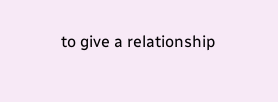to give a relationship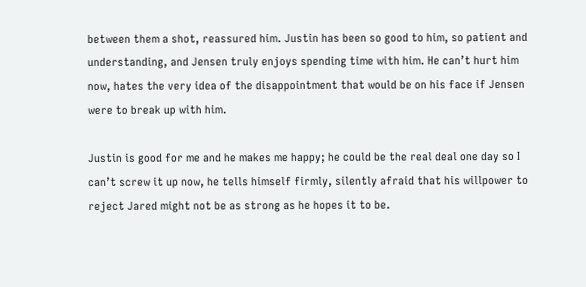between them a shot, reassured him. Justin has been so good to him, so patient and understanding, and Jensen truly enjoys spending time with him. He can’t hurt him now, hates the very idea of the disappointment that would be on his face if Jensen were to break up with him.

Justin is good for me and he makes me happy; he could be the real deal one day so I can’t screw it up now, he tells himself firmly, silently afraid that his willpower to reject Jared might not be as strong as he hopes it to be.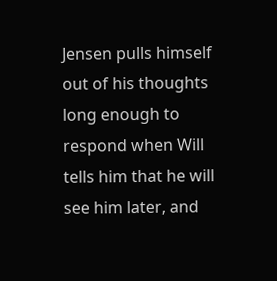Jensen pulls himself out of his thoughts long enough to respond when Will tells him that he will see him later, and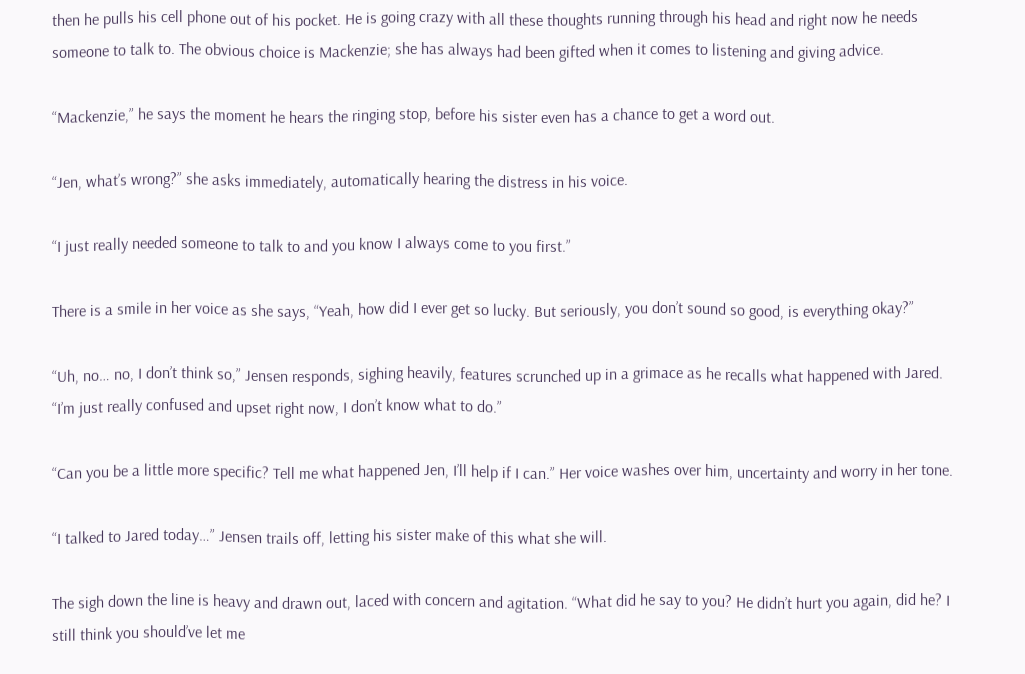then he pulls his cell phone out of his pocket. He is going crazy with all these thoughts running through his head and right now he needs someone to talk to. The obvious choice is Mackenzie; she has always had been gifted when it comes to listening and giving advice.

“Mackenzie,” he says the moment he hears the ringing stop, before his sister even has a chance to get a word out.

“Jen, what’s wrong?” she asks immediately, automatically hearing the distress in his voice.

“I just really needed someone to talk to and you know I always come to you first.”

There is a smile in her voice as she says, “Yeah, how did I ever get so lucky. But seriously, you don’t sound so good, is everything okay?”

“Uh, no… no, I don’t think so,” Jensen responds, sighing heavily, features scrunched up in a grimace as he recalls what happened with Jared. “I’m just really confused and upset right now, I don’t know what to do.”

“Can you be a little more specific? Tell me what happened Jen, I’ll help if I can.” Her voice washes over him, uncertainty and worry in her tone.

“I talked to Jared today…” Jensen trails off, letting his sister make of this what she will.

The sigh down the line is heavy and drawn out, laced with concern and agitation. “What did he say to you? He didn’t hurt you again, did he? I still think you should’ve let me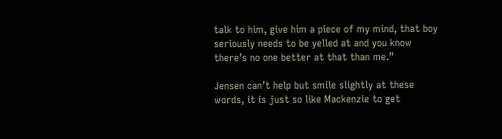talk to him, give him a piece of my mind, that boy seriously needs to be yelled at and you know there’s no one better at that than me.”

Jensen can’t help but smile slightly at these words, it is just so like Mackenzie to get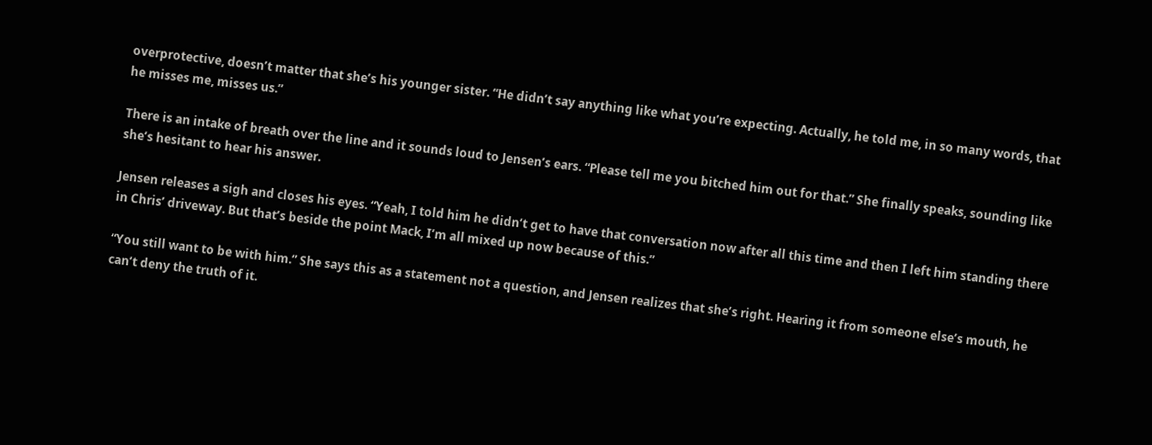overprotective, doesn’t matter that she’s his younger sister. “He didn’t say anything like what you’re expecting. Actually, he told me, in so many words, that he misses me, misses us.”

There is an intake of breath over the line and it sounds loud to Jensen’s ears. “Please tell me you bitched him out for that.” She finally speaks, sounding like she’s hesitant to hear his answer.

Jensen releases a sigh and closes his eyes. “Yeah, I told him he didn’t get to have that conversation now after all this time and then I left him standing there in Chris’ driveway. But that’s beside the point Mack, I’m all mixed up now because of this.”

“You still want to be with him.” She says this as a statement not a question, and Jensen realizes that she’s right. Hearing it from someone else’s mouth, he can’t deny the truth of it.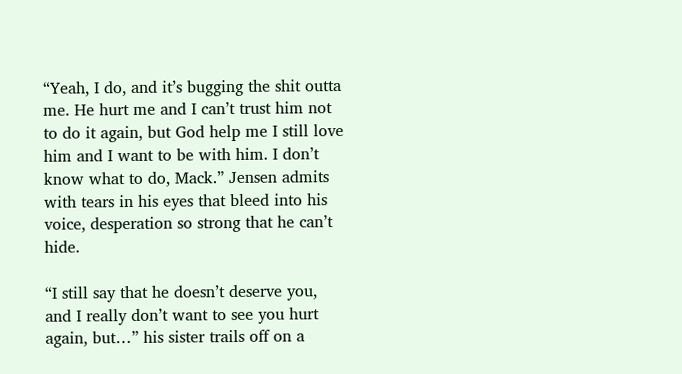“Yeah, I do, and it’s bugging the shit outta me. He hurt me and I can’t trust him not to do it again, but God help me I still love him and I want to be with him. I don’t know what to do, Mack.” Jensen admits with tears in his eyes that bleed into his voice, desperation so strong that he can’t hide.

“I still say that he doesn’t deserve you, and I really don’t want to see you hurt again, but…” his sister trails off on a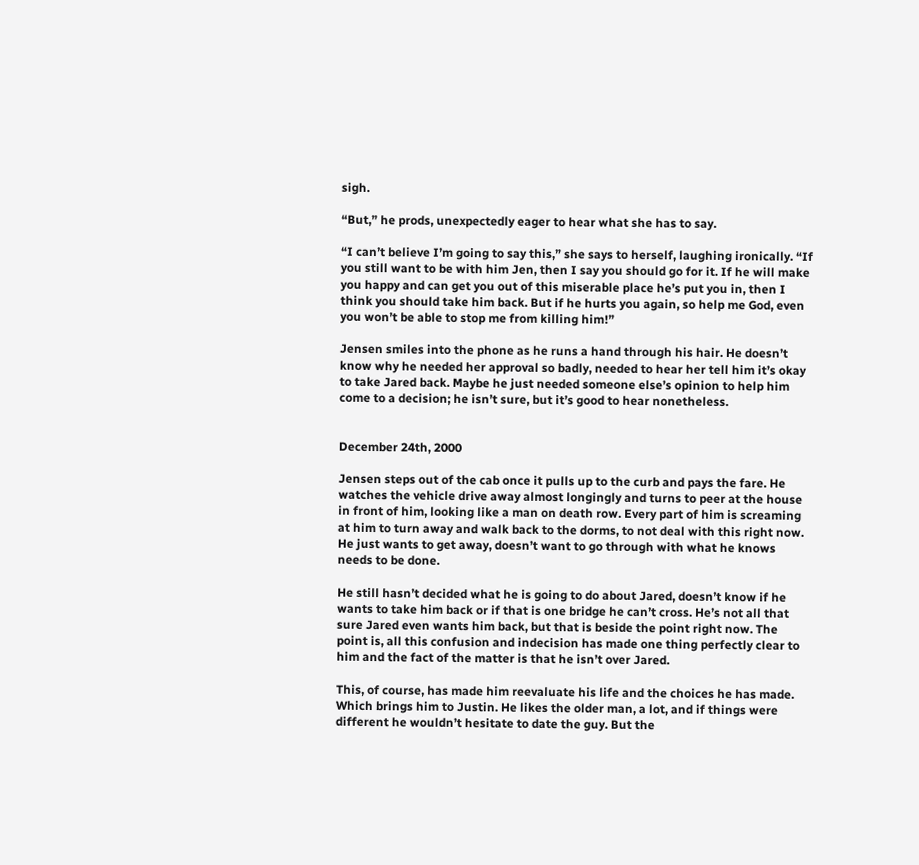sigh.

“But,” he prods, unexpectedly eager to hear what she has to say.

“I can’t believe I’m going to say this,” she says to herself, laughing ironically. “If you still want to be with him Jen, then I say you should go for it. If he will make you happy and can get you out of this miserable place he’s put you in, then I think you should take him back. But if he hurts you again, so help me God, even you won’t be able to stop me from killing him!”

Jensen smiles into the phone as he runs a hand through his hair. He doesn’t know why he needed her approval so badly, needed to hear her tell him it’s okay to take Jared back. Maybe he just needed someone else’s opinion to help him come to a decision; he isn’t sure, but it’s good to hear nonetheless.


December 24th, 2000

Jensen steps out of the cab once it pulls up to the curb and pays the fare. He watches the vehicle drive away almost longingly and turns to peer at the house in front of him, looking like a man on death row. Every part of him is screaming at him to turn away and walk back to the dorms, to not deal with this right now. He just wants to get away, doesn’t want to go through with what he knows needs to be done.

He still hasn’t decided what he is going to do about Jared, doesn’t know if he wants to take him back or if that is one bridge he can’t cross. He’s not all that sure Jared even wants him back, but that is beside the point right now. The point is, all this confusion and indecision has made one thing perfectly clear to him and the fact of the matter is that he isn’t over Jared.

This, of course, has made him reevaluate his life and the choices he has made. Which brings him to Justin. He likes the older man, a lot, and if things were different he wouldn’t hesitate to date the guy. But the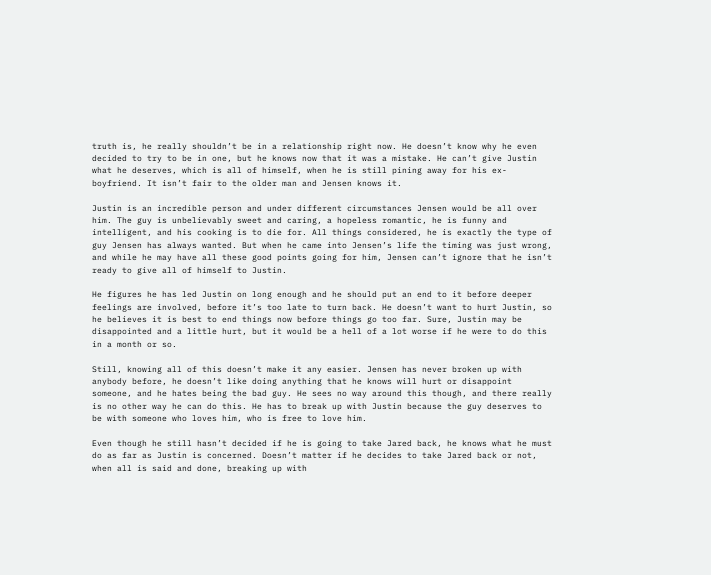truth is, he really shouldn’t be in a relationship right now. He doesn’t know why he even decided to try to be in one, but he knows now that it was a mistake. He can’t give Justin what he deserves, which is all of himself, when he is still pining away for his ex-boyfriend. It isn’t fair to the older man and Jensen knows it.

Justin is an incredible person and under different circumstances Jensen would be all over him. The guy is unbelievably sweet and caring, a hopeless romantic, he is funny and intelligent, and his cooking is to die for. All things considered, he is exactly the type of guy Jensen has always wanted. But when he came into Jensen’s life the timing was just wrong, and while he may have all these good points going for him, Jensen can’t ignore that he isn’t ready to give all of himself to Justin.

He figures he has led Justin on long enough and he should put an end to it before deeper feelings are involved, before it’s too late to turn back. He doesn’t want to hurt Justin, so he believes it is best to end things now before things go too far. Sure, Justin may be disappointed and a little hurt, but it would be a hell of a lot worse if he were to do this in a month or so.

Still, knowing all of this doesn’t make it any easier. Jensen has never broken up with anybody before, he doesn’t like doing anything that he knows will hurt or disappoint someone, and he hates being the bad guy. He sees no way around this though, and there really is no other way he can do this. He has to break up with Justin because the guy deserves to be with someone who loves him, who is free to love him.

Even though he still hasn’t decided if he is going to take Jared back, he knows what he must do as far as Justin is concerned. Doesn’t matter if he decides to take Jared back or not, when all is said and done, breaking up with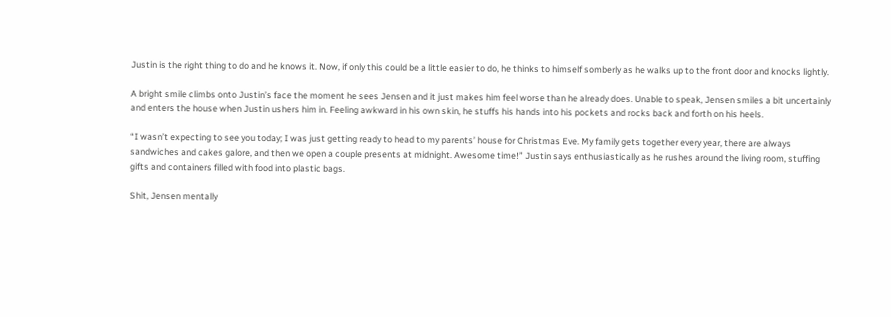Justin is the right thing to do and he knows it. Now, if only this could be a little easier to do, he thinks to himself somberly as he walks up to the front door and knocks lightly.

A bright smile climbs onto Justin’s face the moment he sees Jensen and it just makes him feel worse than he already does. Unable to speak, Jensen smiles a bit uncertainly and enters the house when Justin ushers him in. Feeling awkward in his own skin, he stuffs his hands into his pockets and rocks back and forth on his heels.

“I wasn’t expecting to see you today; I was just getting ready to head to my parents’ house for Christmas Eve. My family gets together every year, there are always sandwiches and cakes galore, and then we open a couple presents at midnight. Awesome time!” Justin says enthusiastically as he rushes around the living room, stuffing gifts and containers filled with food into plastic bags.

Shit, Jensen mentally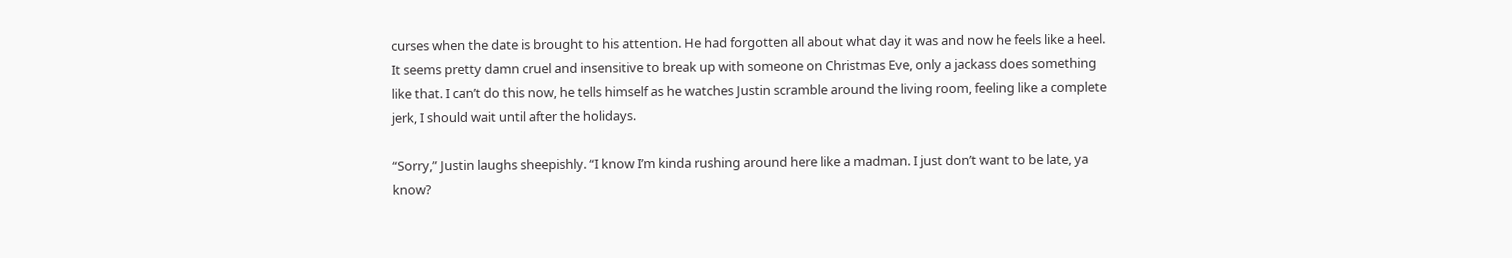curses when the date is brought to his attention. He had forgotten all about what day it was and now he feels like a heel. It seems pretty damn cruel and insensitive to break up with someone on Christmas Eve, only a jackass does something like that. I can’t do this now, he tells himself as he watches Justin scramble around the living room, feeling like a complete jerk, I should wait until after the holidays.

“Sorry,” Justin laughs sheepishly. “I know I’m kinda rushing around here like a madman. I just don’t want to be late, ya know?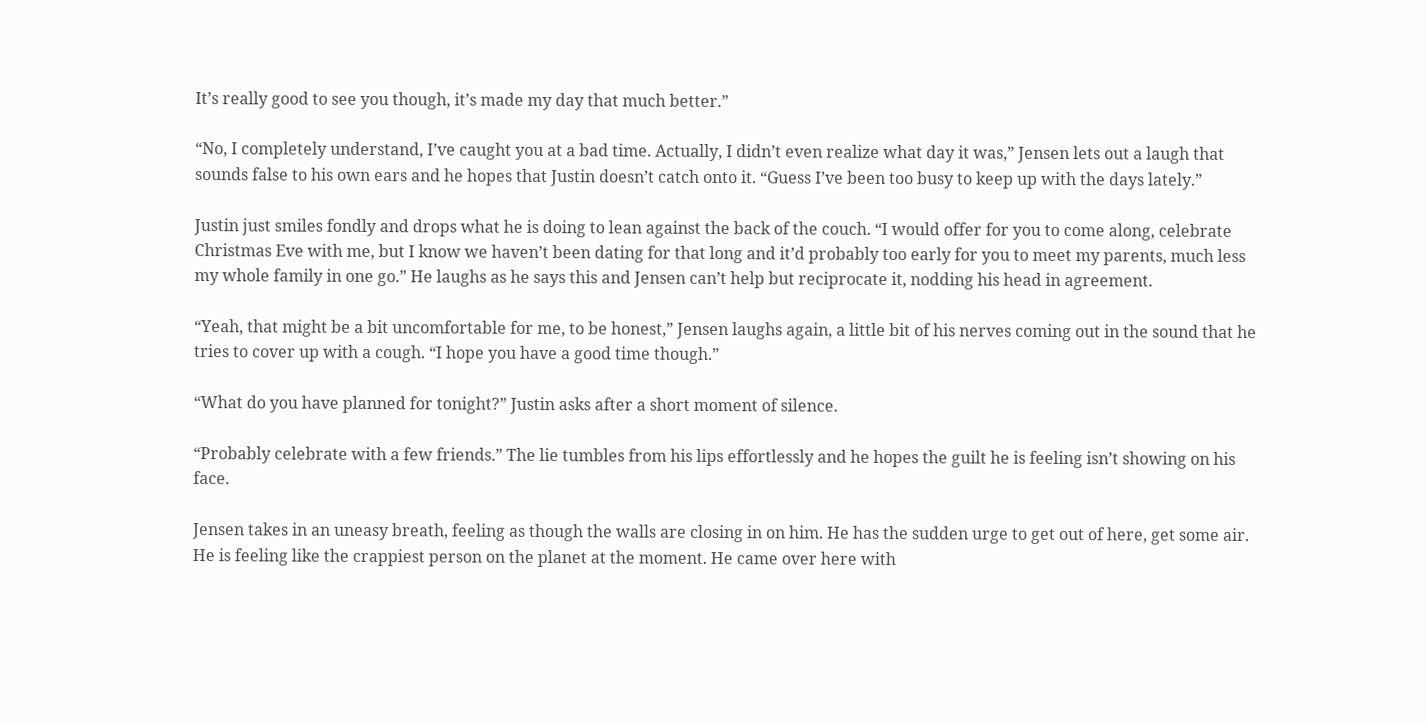It’s really good to see you though, it’s made my day that much better.”

“No, I completely understand, I’ve caught you at a bad time. Actually, I didn’t even realize what day it was,” Jensen lets out a laugh that sounds false to his own ears and he hopes that Justin doesn’t catch onto it. “Guess I’ve been too busy to keep up with the days lately.”

Justin just smiles fondly and drops what he is doing to lean against the back of the couch. “I would offer for you to come along, celebrate Christmas Eve with me, but I know we haven’t been dating for that long and it’d probably too early for you to meet my parents, much less my whole family in one go.” He laughs as he says this and Jensen can’t help but reciprocate it, nodding his head in agreement.

“Yeah, that might be a bit uncomfortable for me, to be honest,” Jensen laughs again, a little bit of his nerves coming out in the sound that he tries to cover up with a cough. “I hope you have a good time though.”

“What do you have planned for tonight?” Justin asks after a short moment of silence.

“Probably celebrate with a few friends.” The lie tumbles from his lips effortlessly and he hopes the guilt he is feeling isn’t showing on his face.

Jensen takes in an uneasy breath, feeling as though the walls are closing in on him. He has the sudden urge to get out of here, get some air. He is feeling like the crappiest person on the planet at the moment. He came over here with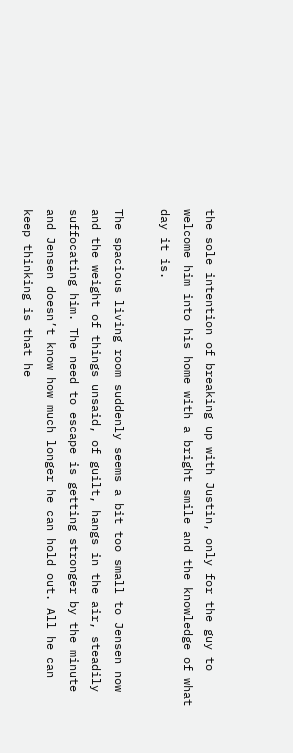the sole intention of breaking up with Justin, only for the guy to welcome him into his home with a bright smile and the knowledge of what day it is.

The spacious living room suddenly seems a bit too small to Jensen now and the weight of things unsaid, of guilt, hangs in the air, steadily suffocating him. The need to escape is getting stronger by the minute and Jensen doesn’t know how much longer he can hold out. All he can keep thinking is that he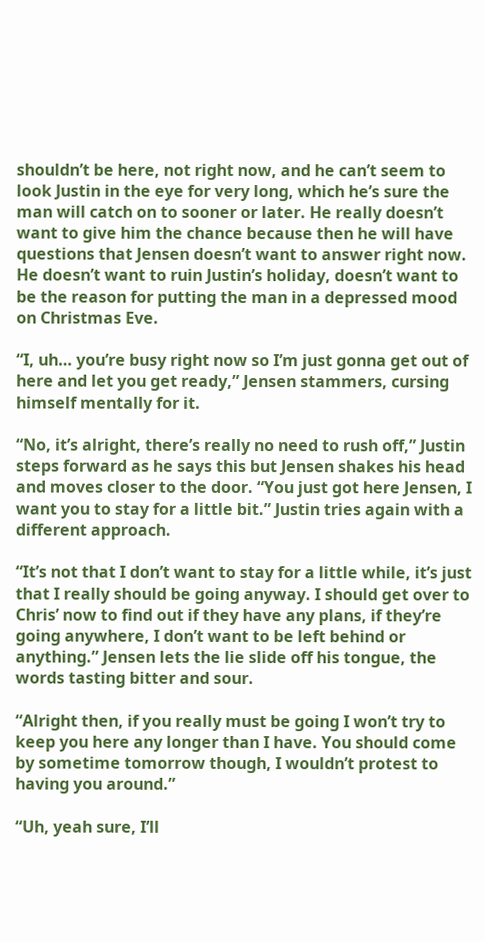shouldn’t be here, not right now, and he can’t seem to look Justin in the eye for very long, which he’s sure the man will catch on to sooner or later. He really doesn’t want to give him the chance because then he will have questions that Jensen doesn’t want to answer right now. He doesn’t want to ruin Justin’s holiday, doesn’t want to be the reason for putting the man in a depressed mood on Christmas Eve.

“I, uh… you’re busy right now so I’m just gonna get out of here and let you get ready,” Jensen stammers, cursing himself mentally for it.

“No, it’s alright, there’s really no need to rush off,” Justin steps forward as he says this but Jensen shakes his head and moves closer to the door. “You just got here Jensen, I want you to stay for a little bit.” Justin tries again with a different approach.

“It’s not that I don’t want to stay for a little while, it’s just that I really should be going anyway. I should get over to Chris’ now to find out if they have any plans, if they’re going anywhere, I don’t want to be left behind or anything.” Jensen lets the lie slide off his tongue, the words tasting bitter and sour.

“Alright then, if you really must be going I won’t try to keep you here any longer than I have. You should come by sometime tomorrow though, I wouldn’t protest to having you around.”

“Uh, yeah sure, I’ll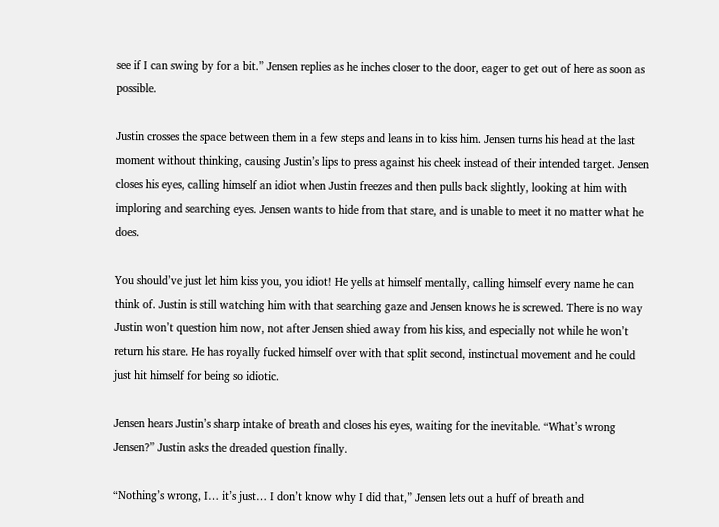see if I can swing by for a bit.” Jensen replies as he inches closer to the door, eager to get out of here as soon as possible.

Justin crosses the space between them in a few steps and leans in to kiss him. Jensen turns his head at the last moment without thinking, causing Justin’s lips to press against his cheek instead of their intended target. Jensen closes his eyes, calling himself an idiot when Justin freezes and then pulls back slightly, looking at him with imploring and searching eyes. Jensen wants to hide from that stare, and is unable to meet it no matter what he does.

You should’ve just let him kiss you, you idiot! He yells at himself mentally, calling himself every name he can think of. Justin is still watching him with that searching gaze and Jensen knows he is screwed. There is no way Justin won’t question him now, not after Jensen shied away from his kiss, and especially not while he won’t return his stare. He has royally fucked himself over with that split second, instinctual movement and he could just hit himself for being so idiotic.

Jensen hears Justin’s sharp intake of breath and closes his eyes, waiting for the inevitable. “What’s wrong Jensen?” Justin asks the dreaded question finally.

“Nothing’s wrong, I… it’s just… I don’t know why I did that,” Jensen lets out a huff of breath and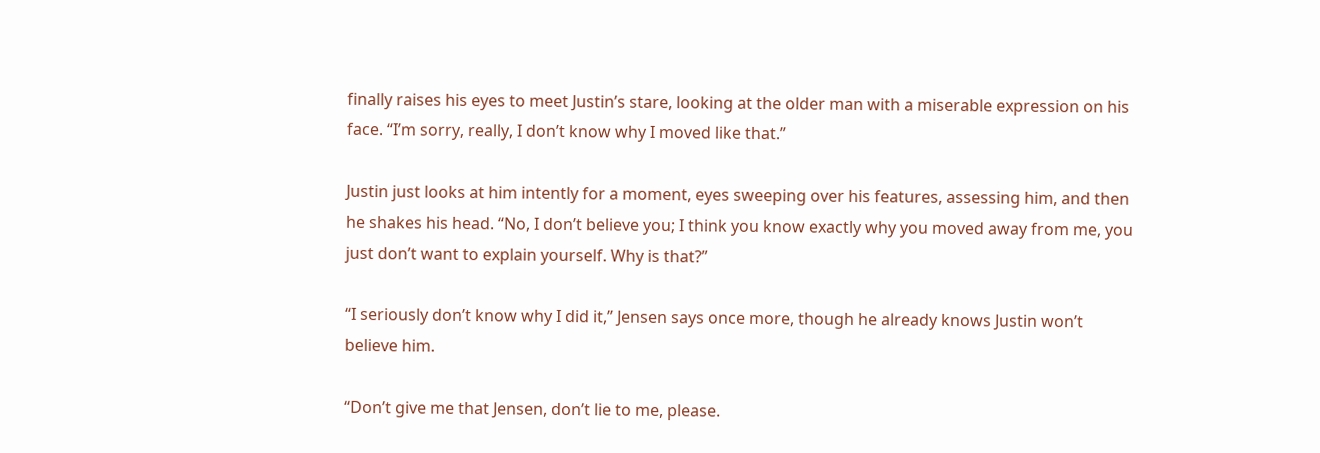finally raises his eyes to meet Justin’s stare, looking at the older man with a miserable expression on his face. “I’m sorry, really, I don’t know why I moved like that.”

Justin just looks at him intently for a moment, eyes sweeping over his features, assessing him, and then he shakes his head. “No, I don’t believe you; I think you know exactly why you moved away from me, you just don’t want to explain yourself. Why is that?”

“I seriously don’t know why I did it,” Jensen says once more, though he already knows Justin won’t believe him.

“Don’t give me that Jensen, don’t lie to me, please.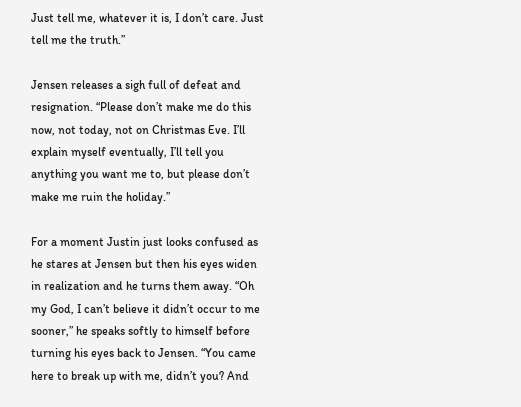Just tell me, whatever it is, I don’t care. Just tell me the truth.”

Jensen releases a sigh full of defeat and resignation. “Please don’t make me do this now, not today, not on Christmas Eve. I’ll explain myself eventually, I’ll tell you anything you want me to, but please don’t make me ruin the holiday.”

For a moment Justin just looks confused as he stares at Jensen but then his eyes widen in realization and he turns them away. “Oh my God, I can’t believe it didn’t occur to me sooner,” he speaks softly to himself before turning his eyes back to Jensen. “You came here to break up with me, didn’t you? And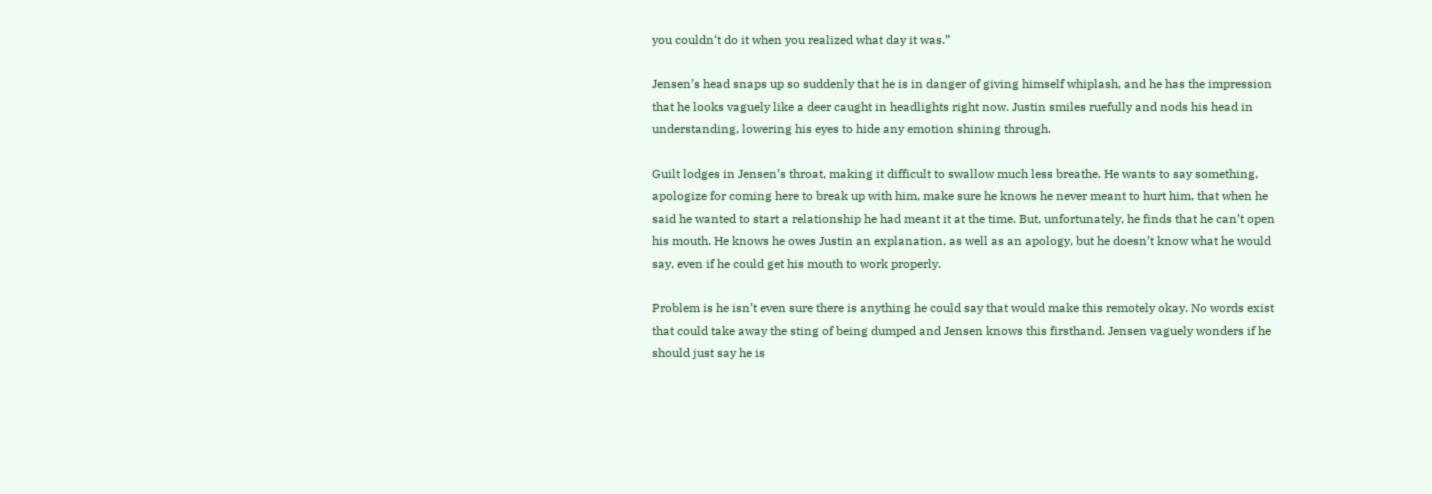you couldn‘t do it when you realized what day it was.”

Jensen’s head snaps up so suddenly that he is in danger of giving himself whiplash, and he has the impression that he looks vaguely like a deer caught in headlights right now. Justin smiles ruefully and nods his head in understanding, lowering his eyes to hide any emotion shining through.

Guilt lodges in Jensen’s throat, making it difficult to swallow much less breathe. He wants to say something, apologize for coming here to break up with him, make sure he knows he never meant to hurt him, that when he said he wanted to start a relationship he had meant it at the time. But, unfortunately, he finds that he can’t open his mouth. He knows he owes Justin an explanation, as well as an apology, but he doesn’t know what he would say, even if he could get his mouth to work properly.

Problem is he isn’t even sure there is anything he could say that would make this remotely okay. No words exist that could take away the sting of being dumped and Jensen knows this firsthand. Jensen vaguely wonders if he should just say he is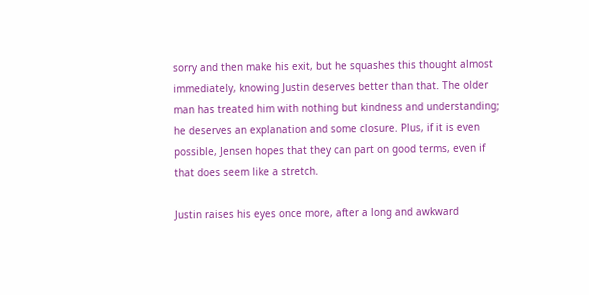sorry and then make his exit, but he squashes this thought almost immediately, knowing Justin deserves better than that. The older man has treated him with nothing but kindness and understanding; he deserves an explanation and some closure. Plus, if it is even possible, Jensen hopes that they can part on good terms, even if that does seem like a stretch.

Justin raises his eyes once more, after a long and awkward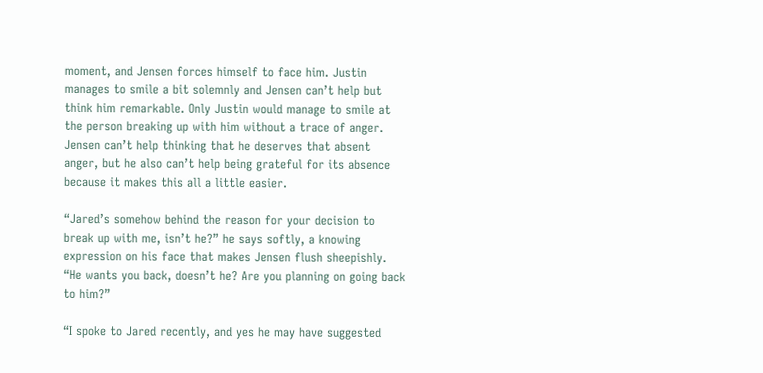moment, and Jensen forces himself to face him. Justin manages to smile a bit solemnly and Jensen can’t help but think him remarkable. Only Justin would manage to smile at the person breaking up with him without a trace of anger. Jensen can’t help thinking that he deserves that absent anger, but he also can’t help being grateful for its absence because it makes this all a little easier.

“Jared’s somehow behind the reason for your decision to break up with me, isn’t he?” he says softly, a knowing expression on his face that makes Jensen flush sheepishly. “He wants you back, doesn’t he? Are you planning on going back to him?”

“I spoke to Jared recently, and yes he may have suggested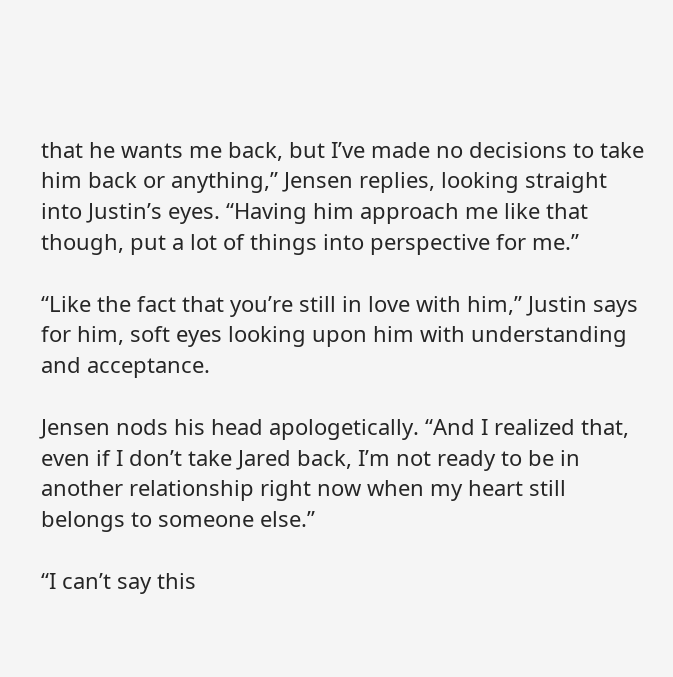that he wants me back, but I’ve made no decisions to take him back or anything,” Jensen replies, looking straight into Justin’s eyes. “Having him approach me like that though, put a lot of things into perspective for me.”

“Like the fact that you’re still in love with him,” Justin says for him, soft eyes looking upon him with understanding and acceptance.

Jensen nods his head apologetically. “And I realized that, even if I don’t take Jared back, I’m not ready to be in another relationship right now when my heart still belongs to someone else.”

“I can’t say this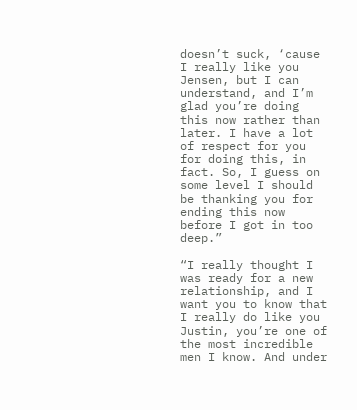doesn’t suck, ‘cause I really like you Jensen, but I can understand, and I’m glad you’re doing this now rather than later. I have a lot of respect for you for doing this, in fact. So, I guess on some level I should be thanking you for ending this now before I got in too deep.”

“I really thought I was ready for a new relationship, and I want you to know that I really do like you Justin, you’re one of the most incredible men I know. And under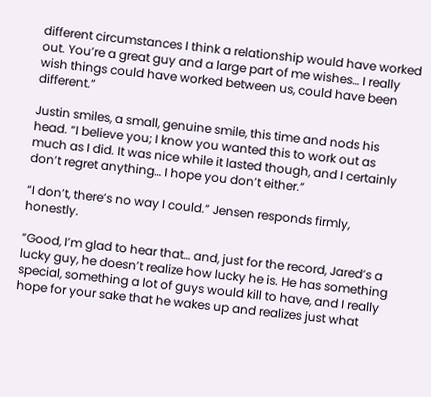different circumstances I think a relationship would have worked out. You’re a great guy and a large part of me wishes… I really wish things could have worked between us, could have been different.”

Justin smiles, a small, genuine smile, this time and nods his head. “I believe you; I know you wanted this to work out as much as I did. It was nice while it lasted though, and I certainly don’t regret anything… I hope you don’t either.”

“I don’t, there’s no way I could.” Jensen responds firmly, honestly.

“Good, I’m glad to hear that… and, just for the record, Jared’s a lucky guy, he doesn’t realize how lucky he is. He has something special, something a lot of guys would kill to have, and I really hope for your sake that he wakes up and realizes just what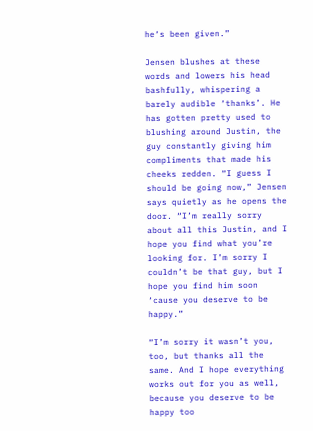he‘s been given.”

Jensen blushes at these words and lowers his head bashfully, whispering a barely audible ‘thanks’. He has gotten pretty used to blushing around Justin, the guy constantly giving him compliments that made his cheeks redden. “I guess I should be going now,” Jensen says quietly as he opens the door. “I’m really sorry about all this Justin, and I hope you find what you’re looking for. I’m sorry I couldn’t be that guy, but I hope you find him soon ‘cause you deserve to be happy.”

“I’m sorry it wasn’t you, too, but thanks all the same. And I hope everything works out for you as well, because you deserve to be happy too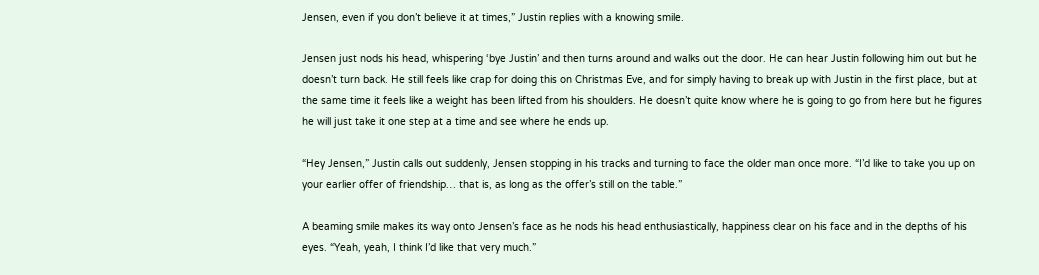Jensen, even if you don’t believe it at times,” Justin replies with a knowing smile.

Jensen just nods his head, whispering ‘bye Justin’ and then turns around and walks out the door. He can hear Justin following him out but he doesn’t turn back. He still feels like crap for doing this on Christmas Eve, and for simply having to break up with Justin in the first place, but at the same time it feels like a weight has been lifted from his shoulders. He doesn’t quite know where he is going to go from here but he figures he will just take it one step at a time and see where he ends up.

“Hey Jensen,” Justin calls out suddenly, Jensen stopping in his tracks and turning to face the older man once more. “I’d like to take you up on your earlier offer of friendship… that is, as long as the offer’s still on the table.”

A beaming smile makes its way onto Jensen’s face as he nods his head enthusiastically, happiness clear on his face and in the depths of his eyes. “Yeah, yeah, I think I’d like that very much.”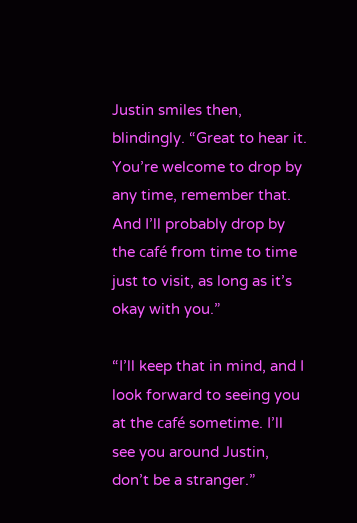Justin smiles then, blindingly. “Great to hear it. You’re welcome to drop by any time, remember that. And I’ll probably drop by the café from time to time just to visit, as long as it’s okay with you.”

“I’ll keep that in mind, and I look forward to seeing you at the café sometime. I’ll see you around Justin, don’t be a stranger.”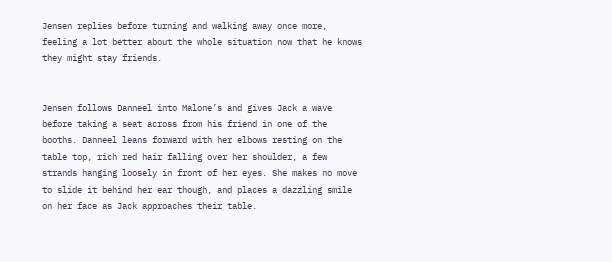Jensen replies before turning and walking away once more, feeling a lot better about the whole situation now that he knows they might stay friends.


Jensen follows Danneel into Malone’s and gives Jack a wave before taking a seat across from his friend in one of the booths. Danneel leans forward with her elbows resting on the table top, rich red hair falling over her shoulder, a few strands hanging loosely in front of her eyes. She makes no move to slide it behind her ear though, and places a dazzling smile on her face as Jack approaches their table.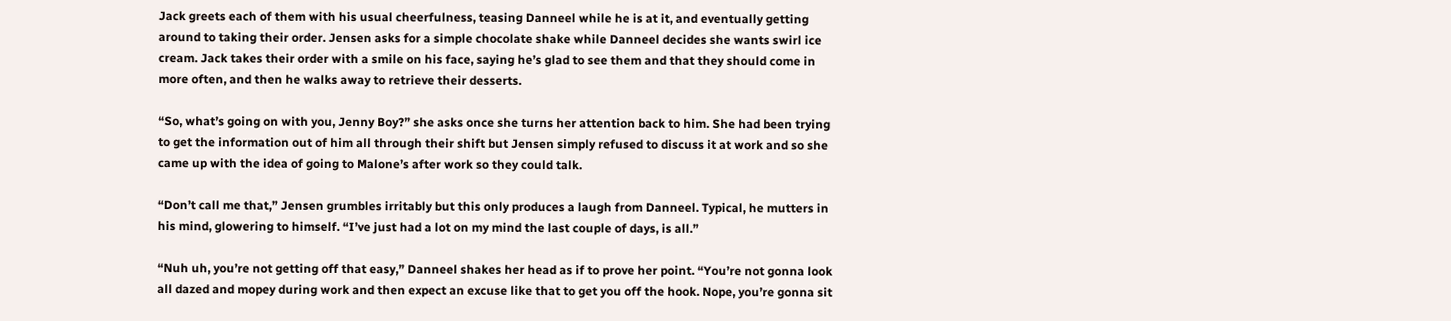Jack greets each of them with his usual cheerfulness, teasing Danneel while he is at it, and eventually getting around to taking their order. Jensen asks for a simple chocolate shake while Danneel decides she wants swirl ice cream. Jack takes their order with a smile on his face, saying he’s glad to see them and that they should come in more often, and then he walks away to retrieve their desserts.

“So, what’s going on with you, Jenny Boy?” she asks once she turns her attention back to him. She had been trying to get the information out of him all through their shift but Jensen simply refused to discuss it at work and so she came up with the idea of going to Malone’s after work so they could talk.

“Don’t call me that,” Jensen grumbles irritably but this only produces a laugh from Danneel. Typical, he mutters in his mind, glowering to himself. “I’ve just had a lot on my mind the last couple of days, is all.”

“Nuh uh, you’re not getting off that easy,” Danneel shakes her head as if to prove her point. “You’re not gonna look all dazed and mopey during work and then expect an excuse like that to get you off the hook. Nope, you’re gonna sit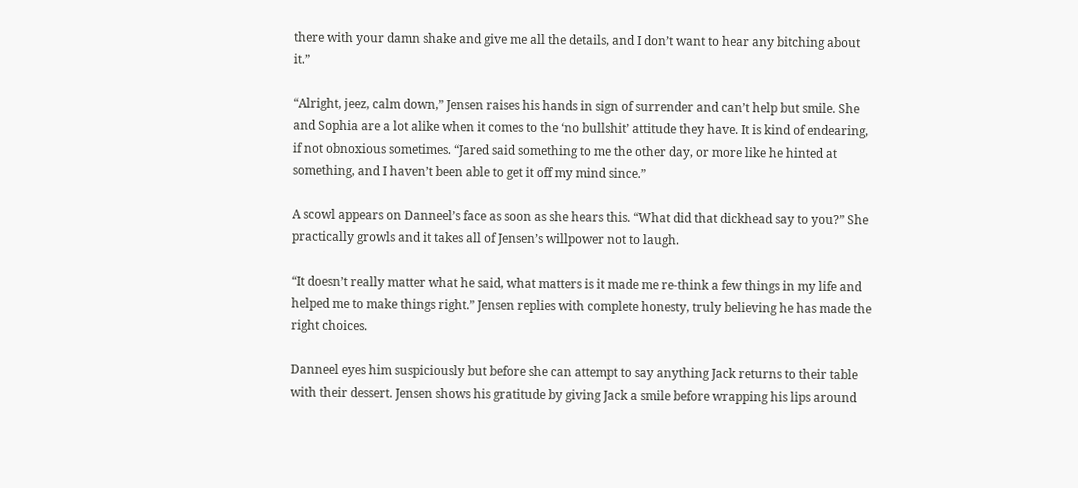there with your damn shake and give me all the details, and I don’t want to hear any bitching about it.”

“Alright, jeez, calm down,” Jensen raises his hands in sign of surrender and can’t help but smile. She and Sophia are a lot alike when it comes to the ‘no bullshit’ attitude they have. It is kind of endearing, if not obnoxious sometimes. “Jared said something to me the other day, or more like he hinted at something, and I haven’t been able to get it off my mind since.”

A scowl appears on Danneel’s face as soon as she hears this. “What did that dickhead say to you?” She practically growls and it takes all of Jensen’s willpower not to laugh.

“It doesn’t really matter what he said, what matters is it made me re-think a few things in my life and helped me to make things right.” Jensen replies with complete honesty, truly believing he has made the right choices.

Danneel eyes him suspiciously but before she can attempt to say anything Jack returns to their table with their dessert. Jensen shows his gratitude by giving Jack a smile before wrapping his lips around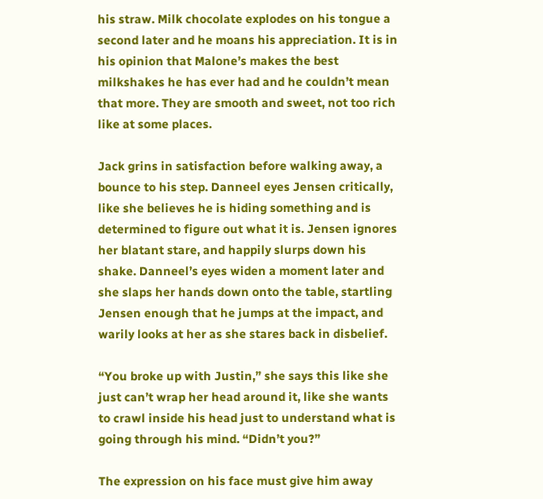his straw. Milk chocolate explodes on his tongue a second later and he moans his appreciation. It is in his opinion that Malone’s makes the best milkshakes he has ever had and he couldn’t mean that more. They are smooth and sweet, not too rich like at some places.

Jack grins in satisfaction before walking away, a bounce to his step. Danneel eyes Jensen critically, like she believes he is hiding something and is determined to figure out what it is. Jensen ignores her blatant stare, and happily slurps down his shake. Danneel’s eyes widen a moment later and she slaps her hands down onto the table, startling Jensen enough that he jumps at the impact, and warily looks at her as she stares back in disbelief.

“You broke up with Justin,” she says this like she just can’t wrap her head around it, like she wants to crawl inside his head just to understand what is going through his mind. “Didn’t you?”

The expression on his face must give him away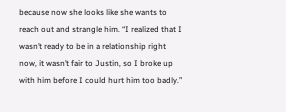because now she looks like she wants to reach out and strangle him. “I realized that I wasn’t ready to be in a relationship right now, it wasn’t fair to Justin, so I broke up with him before I could hurt him too badly.”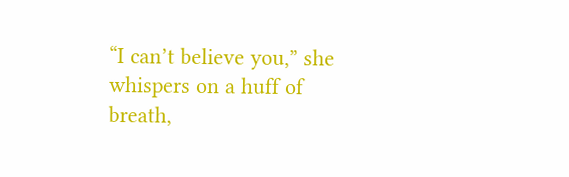“I can’t believe you,” she whispers on a huff of breath,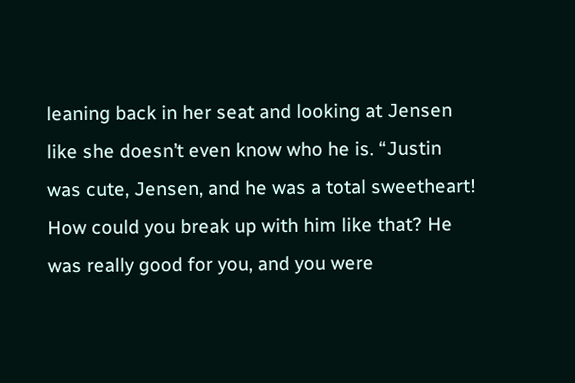leaning back in her seat and looking at Jensen like she doesn’t even know who he is. “Justin was cute, Jensen, and he was a total sweetheart! How could you break up with him like that? He was really good for you, and you were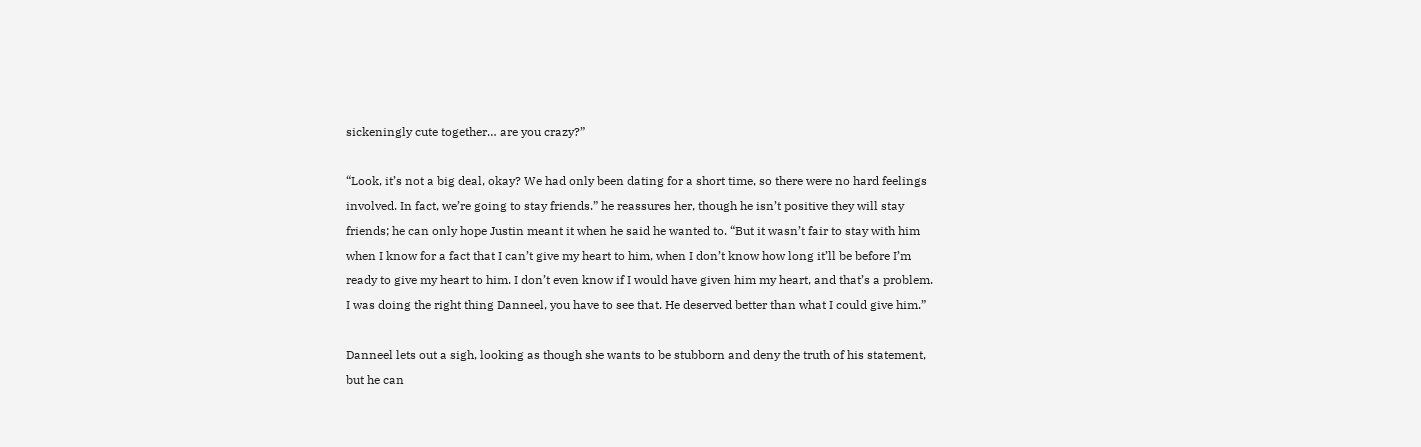sickeningly cute together… are you crazy?”

“Look, it’s not a big deal, okay? We had only been dating for a short time, so there were no hard feelings involved. In fact, we’re going to stay friends.” he reassures her, though he isn’t positive they will stay friends; he can only hope Justin meant it when he said he wanted to. “But it wasn’t fair to stay with him when I know for a fact that I can’t give my heart to him, when I don’t know how long it’ll be before I’m ready to give my heart to him. I don’t even know if I would have given him my heart, and that’s a problem. I was doing the right thing Danneel, you have to see that. He deserved better than what I could give him.”

Danneel lets out a sigh, looking as though she wants to be stubborn and deny the truth of his statement, but he can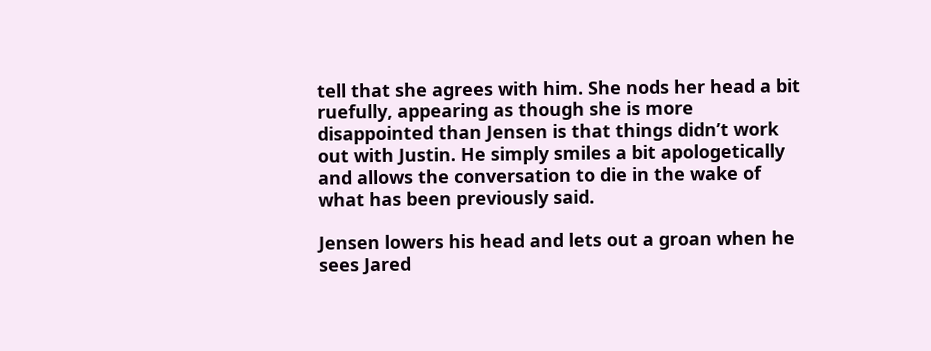tell that she agrees with him. She nods her head a bit ruefully, appearing as though she is more disappointed than Jensen is that things didn’t work out with Justin. He simply smiles a bit apologetically and allows the conversation to die in the wake of what has been previously said.

Jensen lowers his head and lets out a groan when he sees Jared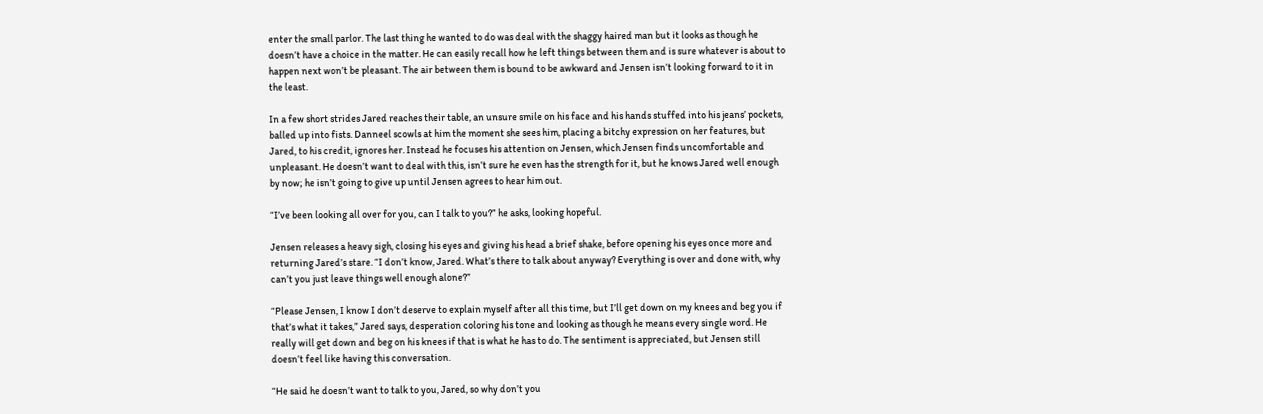enter the small parlor. The last thing he wanted to do was deal with the shaggy haired man but it looks as though he doesn’t have a choice in the matter. He can easily recall how he left things between them and is sure whatever is about to happen next won’t be pleasant. The air between them is bound to be awkward and Jensen isn’t looking forward to it in the least.

In a few short strides Jared reaches their table, an unsure smile on his face and his hands stuffed into his jeans’ pockets, balled up into fists. Danneel scowls at him the moment she sees him, placing a bitchy expression on her features, but Jared, to his credit, ignores her. Instead he focuses his attention on Jensen, which Jensen finds uncomfortable and unpleasant. He doesn’t want to deal with this, isn’t sure he even has the strength for it, but he knows Jared well enough by now; he isn’t going to give up until Jensen agrees to hear him out.

“I’ve been looking all over for you, can I talk to you?” he asks, looking hopeful.

Jensen releases a heavy sigh, closing his eyes and giving his head a brief shake, before opening his eyes once more and returning Jared’s stare. “I don’t know, Jared. What’s there to talk about anyway? Everything is over and done with, why can’t you just leave things well enough alone?”

“Please Jensen, I know I don’t deserve to explain myself after all this time, but I’ll get down on my knees and beg you if that’s what it takes,” Jared says, desperation coloring his tone and looking as though he means every single word. He really will get down and beg on his knees if that is what he has to do. The sentiment is appreciated, but Jensen still doesn’t feel like having this conversation.

“He said he doesn’t want to talk to you, Jared, so why don’t you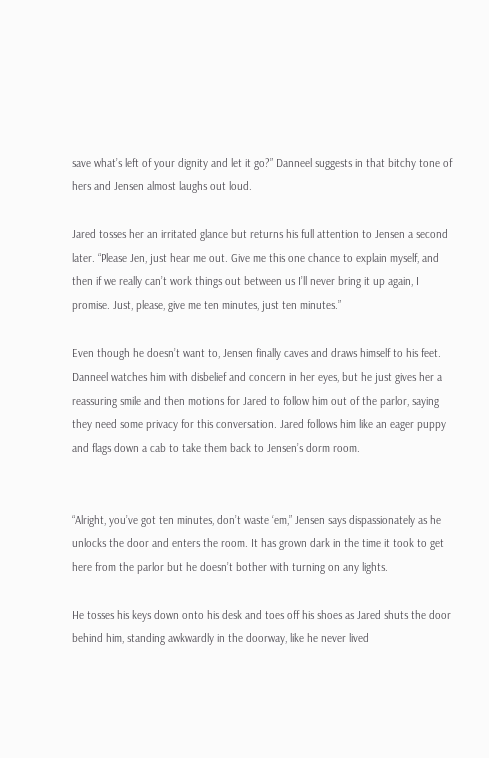save what’s left of your dignity and let it go?” Danneel suggests in that bitchy tone of hers and Jensen almost laughs out loud.

Jared tosses her an irritated glance but returns his full attention to Jensen a second later. “Please Jen, just hear me out. Give me this one chance to explain myself, and then if we really can’t work things out between us I’ll never bring it up again, I promise. Just, please, give me ten minutes, just ten minutes.”

Even though he doesn’t want to, Jensen finally caves and draws himself to his feet. Danneel watches him with disbelief and concern in her eyes, but he just gives her a reassuring smile and then motions for Jared to follow him out of the parlor, saying they need some privacy for this conversation. Jared follows him like an eager puppy and flags down a cab to take them back to Jensen’s dorm room.


“Alright, you’ve got ten minutes, don’t waste ‘em,” Jensen says dispassionately as he unlocks the door and enters the room. It has grown dark in the time it took to get here from the parlor but he doesn’t bother with turning on any lights.

He tosses his keys down onto his desk and toes off his shoes as Jared shuts the door behind him, standing awkwardly in the doorway, like he never lived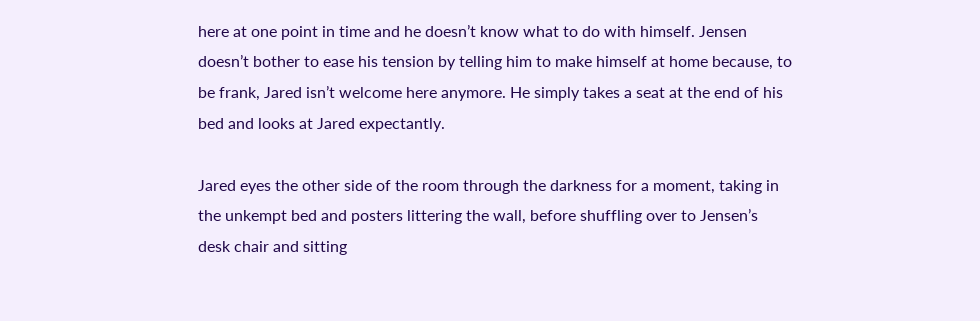here at one point in time and he doesn’t know what to do with himself. Jensen doesn’t bother to ease his tension by telling him to make himself at home because, to be frank, Jared isn’t welcome here anymore. He simply takes a seat at the end of his bed and looks at Jared expectantly.

Jared eyes the other side of the room through the darkness for a moment, taking in the unkempt bed and posters littering the wall, before shuffling over to Jensen’s desk chair and sitting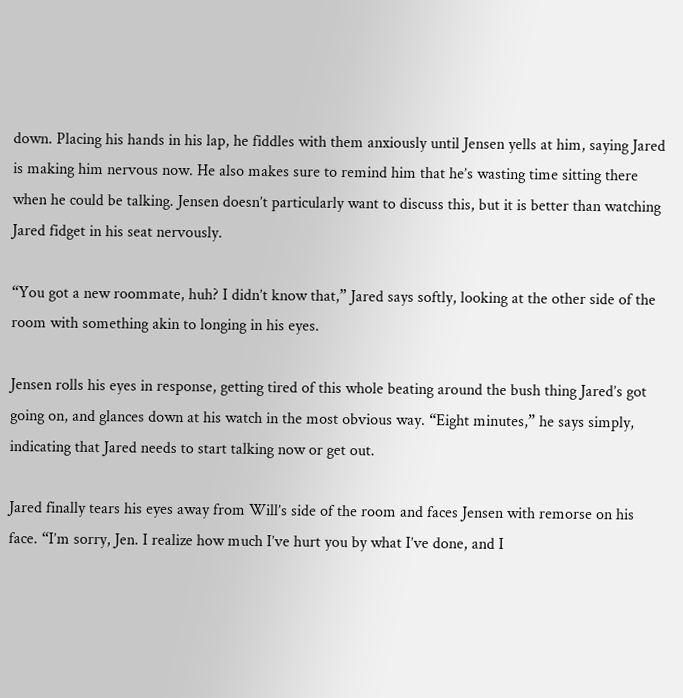down. Placing his hands in his lap, he fiddles with them anxiously until Jensen yells at him, saying Jared is making him nervous now. He also makes sure to remind him that he’s wasting time sitting there when he could be talking. Jensen doesn’t particularly want to discuss this, but it is better than watching Jared fidget in his seat nervously.

“You got a new roommate, huh? I didn’t know that,” Jared says softly, looking at the other side of the room with something akin to longing in his eyes.

Jensen rolls his eyes in response, getting tired of this whole beating around the bush thing Jared’s got going on, and glances down at his watch in the most obvious way. “Eight minutes,” he says simply, indicating that Jared needs to start talking now or get out.

Jared finally tears his eyes away from Will’s side of the room and faces Jensen with remorse on his face. “I’m sorry, Jen. I realize how much I’ve hurt you by what I’ve done, and I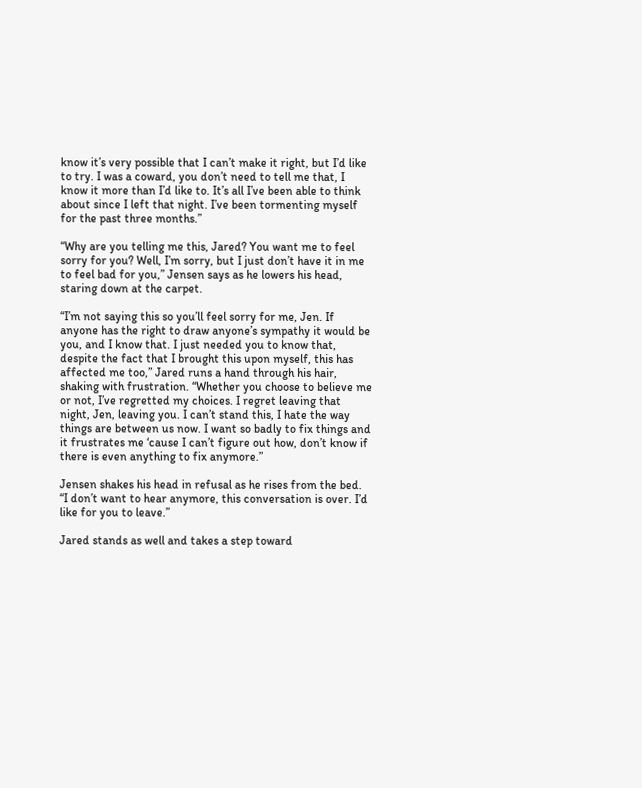know it’s very possible that I can’t make it right, but I’d like to try. I was a coward, you don’t need to tell me that, I know it more than I’d like to. It’s all I’ve been able to think about since I left that night. I’ve been tormenting myself for the past three months.”

“Why are you telling me this, Jared? You want me to feel sorry for you? Well, I’m sorry, but I just don’t have it in me to feel bad for you,” Jensen says as he lowers his head, staring down at the carpet.

“I’m not saying this so you’ll feel sorry for me, Jen. If anyone has the right to draw anyone’s sympathy it would be you, and I know that. I just needed you to know that, despite the fact that I brought this upon myself, this has affected me too,” Jared runs a hand through his hair, shaking with frustration. “Whether you choose to believe me or not, I’ve regretted my choices. I regret leaving that night, Jen, leaving you. I can’t stand this, I hate the way things are between us now. I want so badly to fix things and it frustrates me ‘cause I can’t figure out how, don’t know if there is even anything to fix anymore.”

Jensen shakes his head in refusal as he rises from the bed. “I don’t want to hear anymore, this conversation is over. I’d like for you to leave.”

Jared stands as well and takes a step toward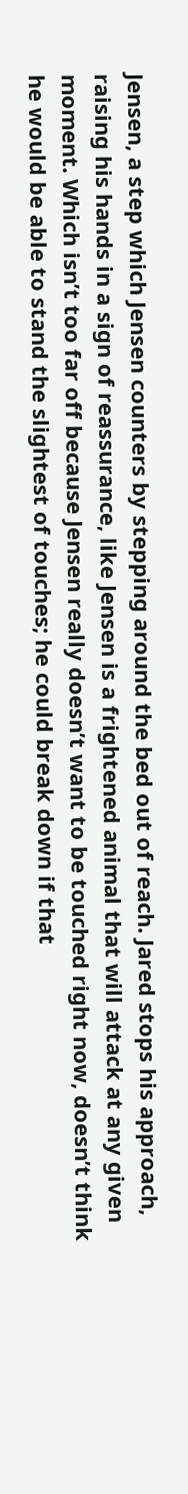Jensen, a step which Jensen counters by stepping around the bed out of reach. Jared stops his approach, raising his hands in a sign of reassurance, like Jensen is a frightened animal that will attack at any given moment. Which isn’t too far off because Jensen really doesn’t want to be touched right now, doesn’t think he would be able to stand the slightest of touches; he could break down if that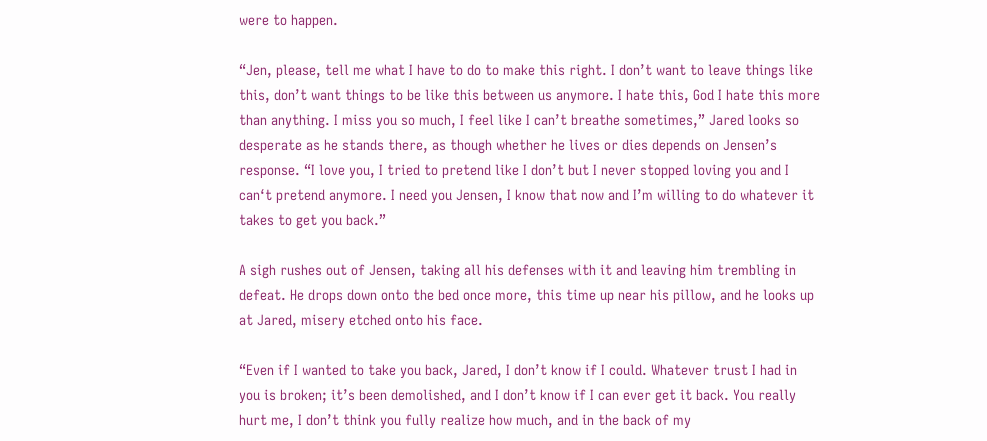were to happen.

“Jen, please, tell me what I have to do to make this right. I don’t want to leave things like this, don’t want things to be like this between us anymore. I hate this, God I hate this more than anything. I miss you so much, I feel like I can’t breathe sometimes,” Jared looks so desperate as he stands there, as though whether he lives or dies depends on Jensen’s response. “I love you, I tried to pretend like I don’t but I never stopped loving you and I can‘t pretend anymore. I need you Jensen, I know that now and I’m willing to do whatever it takes to get you back.”

A sigh rushes out of Jensen, taking all his defenses with it and leaving him trembling in defeat. He drops down onto the bed once more, this time up near his pillow, and he looks up at Jared, misery etched onto his face.

“Even if I wanted to take you back, Jared, I don’t know if I could. Whatever trust I had in you is broken; it’s been demolished, and I don’t know if I can ever get it back. You really hurt me, I don’t think you fully realize how much, and in the back of my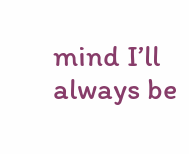mind I’ll always be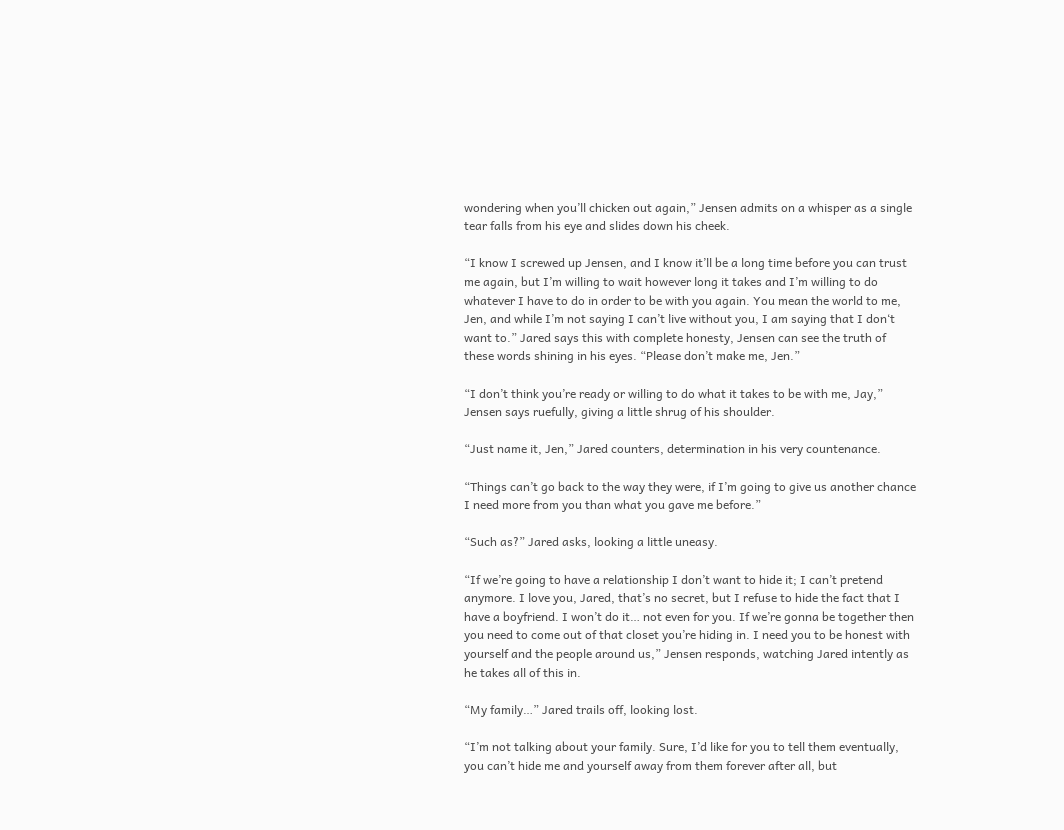wondering when you’ll chicken out again,” Jensen admits on a whisper as a single tear falls from his eye and slides down his cheek.

“I know I screwed up Jensen, and I know it’ll be a long time before you can trust me again, but I’m willing to wait however long it takes and I’m willing to do whatever I have to do in order to be with you again. You mean the world to me, Jen, and while I’m not saying I can’t live without you, I am saying that I don‘t want to.” Jared says this with complete honesty, Jensen can see the truth of these words shining in his eyes. “Please don’t make me, Jen.”

“I don’t think you’re ready or willing to do what it takes to be with me, Jay,” Jensen says ruefully, giving a little shrug of his shoulder.

“Just name it, Jen,” Jared counters, determination in his very countenance.

“Things can’t go back to the way they were, if I’m going to give us another chance I need more from you than what you gave me before.”

“Such as?” Jared asks, looking a little uneasy.

“If we’re going to have a relationship I don’t want to hide it; I can’t pretend anymore. I love you, Jared, that’s no secret, but I refuse to hide the fact that I have a boyfriend. I won’t do it… not even for you. If we’re gonna be together then you need to come out of that closet you’re hiding in. I need you to be honest with yourself and the people around us,” Jensen responds, watching Jared intently as he takes all of this in.

“My family…” Jared trails off, looking lost.

“I’m not talking about your family. Sure, I’d like for you to tell them eventually, you can’t hide me and yourself away from them forever after all, but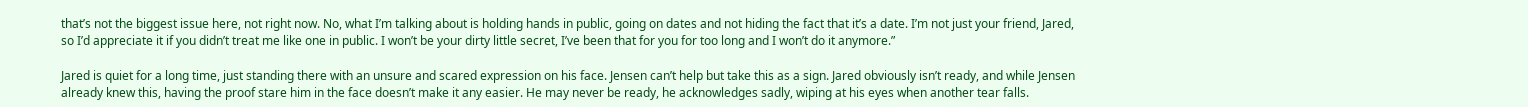that’s not the biggest issue here, not right now. No, what I’m talking about is holding hands in public, going on dates and not hiding the fact that it’s a date. I’m not just your friend, Jared, so I’d appreciate it if you didn’t treat me like one in public. I won’t be your dirty little secret, I’ve been that for you for too long and I won’t do it anymore.”

Jared is quiet for a long time, just standing there with an unsure and scared expression on his face. Jensen can’t help but take this as a sign. Jared obviously isn’t ready, and while Jensen already knew this, having the proof stare him in the face doesn’t make it any easier. He may never be ready, he acknowledges sadly, wiping at his eyes when another tear falls.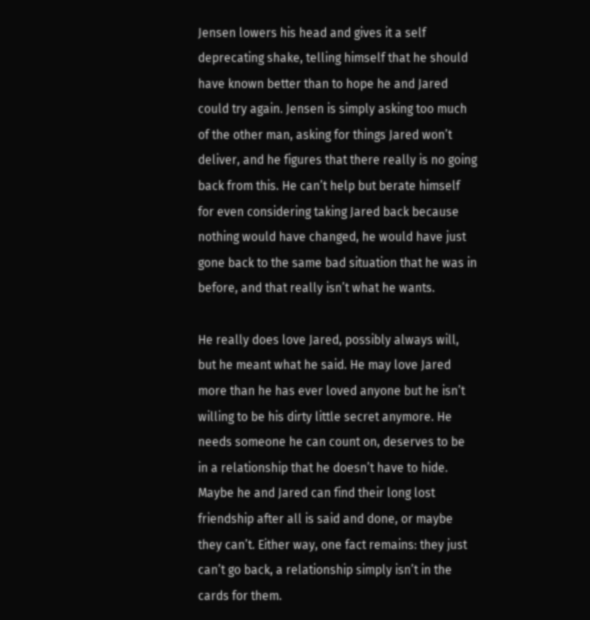Jensen lowers his head and gives it a self deprecating shake, telling himself that he should have known better than to hope he and Jared could try again. Jensen is simply asking too much of the other man, asking for things Jared won’t deliver, and he figures that there really is no going back from this. He can’t help but berate himself for even considering taking Jared back because nothing would have changed, he would have just gone back to the same bad situation that he was in before, and that really isn’t what he wants.

He really does love Jared, possibly always will, but he meant what he said. He may love Jared more than he has ever loved anyone but he isn’t willing to be his dirty little secret anymore. He needs someone he can count on, deserves to be in a relationship that he doesn’t have to hide. Maybe he and Jared can find their long lost friendship after all is said and done, or maybe they can’t. Either way, one fact remains: they just can’t go back, a relationship simply isn’t in the cards for them.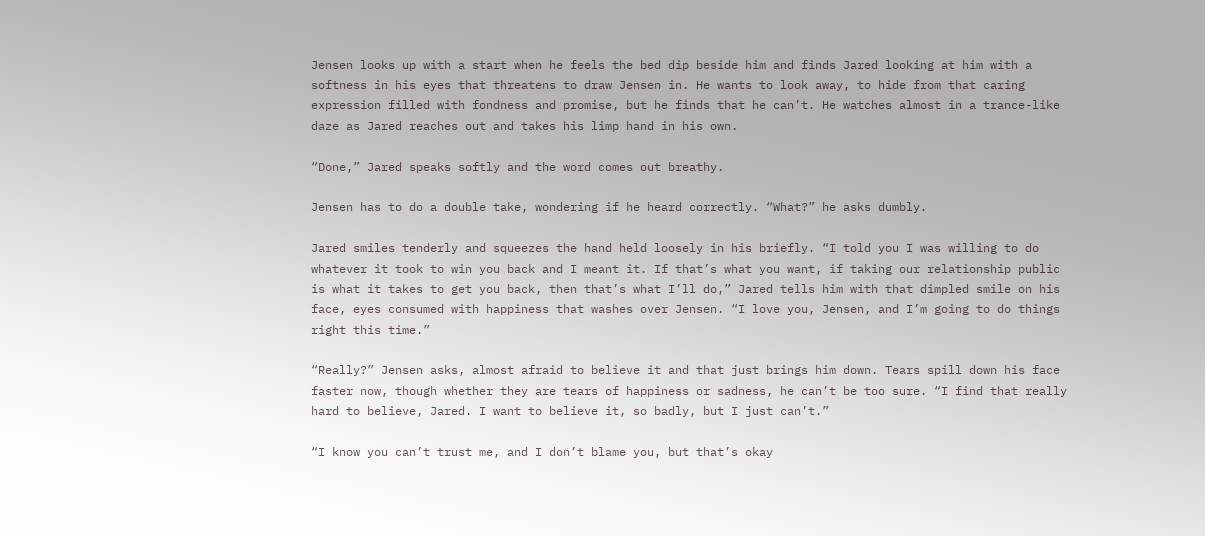Jensen looks up with a start when he feels the bed dip beside him and finds Jared looking at him with a softness in his eyes that threatens to draw Jensen in. He wants to look away, to hide from that caring expression filled with fondness and promise, but he finds that he can’t. He watches almost in a trance-like daze as Jared reaches out and takes his limp hand in his own.

“Done,” Jared speaks softly and the word comes out breathy.

Jensen has to do a double take, wondering if he heard correctly. “What?” he asks dumbly.

Jared smiles tenderly and squeezes the hand held loosely in his briefly. “I told you I was willing to do whatever it took to win you back and I meant it. If that’s what you want, if taking our relationship public is what it takes to get you back, then that’s what I’ll do,” Jared tells him with that dimpled smile on his face, eyes consumed with happiness that washes over Jensen. “I love you, Jensen, and I’m going to do things right this time.”

“Really?” Jensen asks, almost afraid to believe it and that just brings him down. Tears spill down his face faster now, though whether they are tears of happiness or sadness, he can’t be too sure. “I find that really hard to believe, Jared. I want to believe it, so badly, but I just can’t.”

“I know you can’t trust me, and I don’t blame you, but that’s okay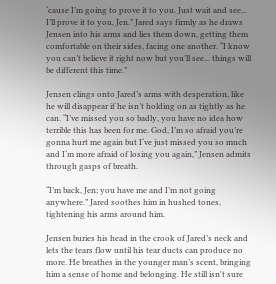‘cause I’m going to prove it to you. Just wait and see... I’ll prove it to you, Jen.” Jared says firmly as he draws Jensen into his arms and lies them down, getting them comfortable on their sides, facing one another. “I know you can’t believe it right now but you’ll see... things will be different this time.”

Jensen clings onto Jared’s arms with desperation, like he will disappear if he isn’t holding on as tightly as he can. “I’ve missed you so badly, you have no idea how terrible this has been for me. God, I’m so afraid you’re gonna hurt me again but I‘ve just missed you so much and I‘m more afraid of losing you again,” Jensen admits through gasps of breath.

“I’m back, Jen; you have me and I’m not going anywhere.” Jared soothes him in hushed tones, tightening his arms around him.

Jensen buries his head in the crook of Jared’s neck and lets the tears flow until his tear ducts can produce no more. He breathes in the younger man’s scent, bringing him a sense of home and belonging. He still isn't sure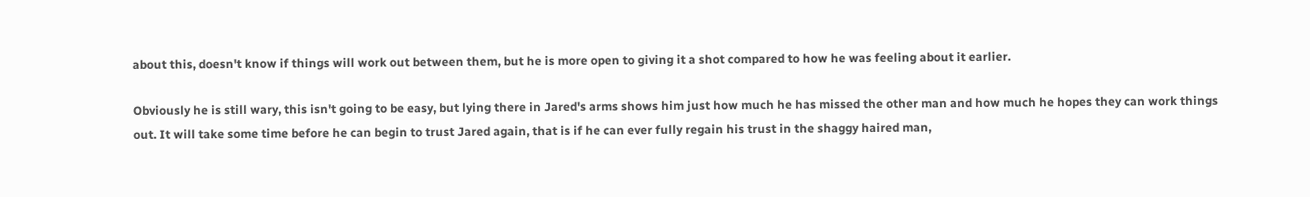about this, doesn't know if things will work out between them, but he is more open to giving it a shot compared to how he was feeling about it earlier.

Obviously he is still wary, this isn't going to be easy, but lying there in Jared's arms shows him just how much he has missed the other man and how much he hopes they can work things out. It will take some time before he can begin to trust Jared again, that is if he can ever fully regain his trust in the shaggy haired man,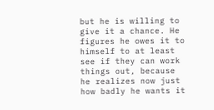but he is willing to give it a chance. He figures he owes it to himself to at least see if they can work things out, because he realizes now just how badly he wants it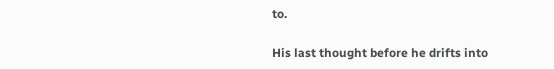to.

His last thought before he drifts into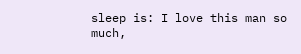sleep is: I love this man so much,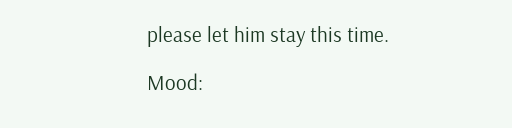please let him stay this time.

Mood: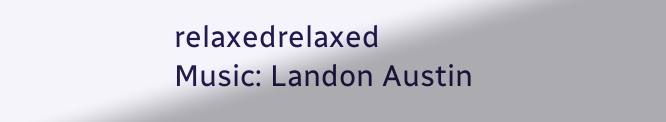relaxedrelaxed
Music: Landon Austin